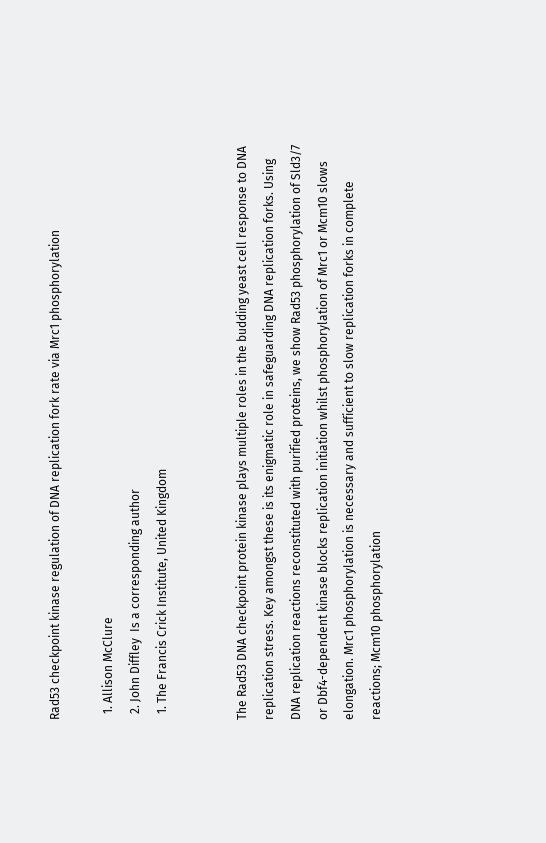Rad53 checkpoint kinase regulation of DNA replication fork rate via Mrc1 phosphorylation

  1. Allison McClure
  2. John Diffley  Is a corresponding author
  1. The Francis Crick Institute, United Kingdom


The Rad53 DNA checkpoint protein kinase plays multiple roles in the budding yeast cell response to DNA replication stress. Key amongst these is its enigmatic role in safeguarding DNA replication forks. Using DNA replication reactions reconstituted with purified proteins, we show Rad53 phosphorylation of Sld3/7 or Dbf4-dependent kinase blocks replication initiation whilst phosphorylation of Mrc1 or Mcm10 slows elongation. Mrc1 phosphorylation is necessary and sufficient to slow replication forks in complete reactions; Mcm10 phosphorylation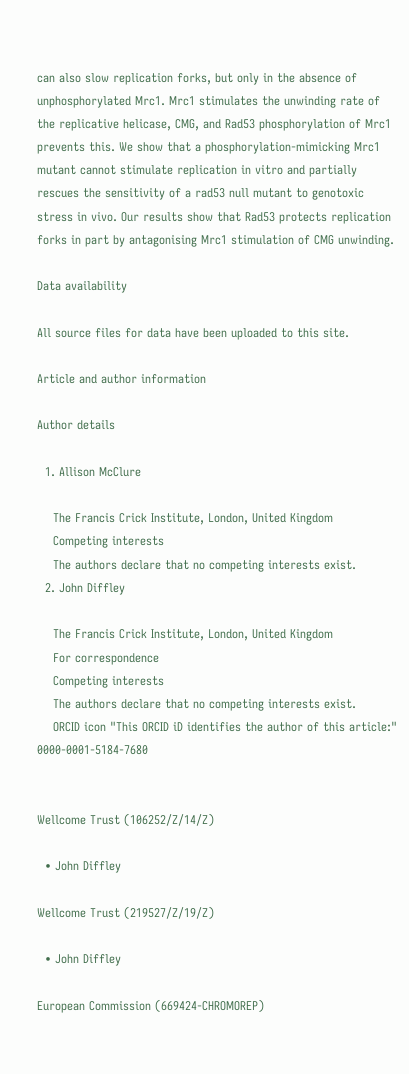can also slow replication forks, but only in the absence of unphosphorylated Mrc1. Mrc1 stimulates the unwinding rate of the replicative helicase, CMG, and Rad53 phosphorylation of Mrc1 prevents this. We show that a phosphorylation-mimicking Mrc1 mutant cannot stimulate replication in vitro and partially rescues the sensitivity of a rad53 null mutant to genotoxic stress in vivo. Our results show that Rad53 protects replication forks in part by antagonising Mrc1 stimulation of CMG unwinding.

Data availability

All source files for data have been uploaded to this site.

Article and author information

Author details

  1. Allison McClure

    The Francis Crick Institute, London, United Kingdom
    Competing interests
    The authors declare that no competing interests exist.
  2. John Diffley

    The Francis Crick Institute, London, United Kingdom
    For correspondence
    Competing interests
    The authors declare that no competing interests exist.
    ORCID icon "This ORCID iD identifies the author of this article:" 0000-0001-5184-7680


Wellcome Trust (106252/Z/14/Z)

  • John Diffley

Wellcome Trust (219527/Z/19/Z)

  • John Diffley

European Commission (669424-CHROMOREP)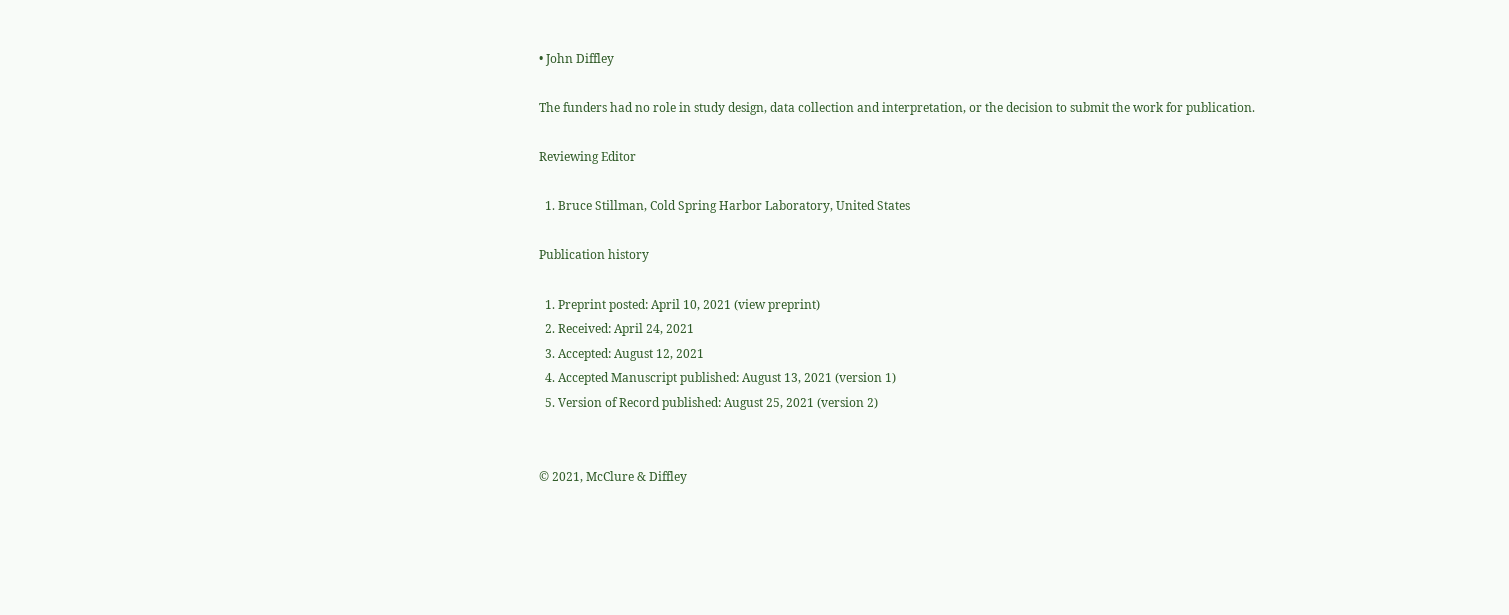• John Diffley

The funders had no role in study design, data collection and interpretation, or the decision to submit the work for publication.

Reviewing Editor

  1. Bruce Stillman, Cold Spring Harbor Laboratory, United States

Publication history

  1. Preprint posted: April 10, 2021 (view preprint)
  2. Received: April 24, 2021
  3. Accepted: August 12, 2021
  4. Accepted Manuscript published: August 13, 2021 (version 1)
  5. Version of Record published: August 25, 2021 (version 2)


© 2021, McClure & Diffley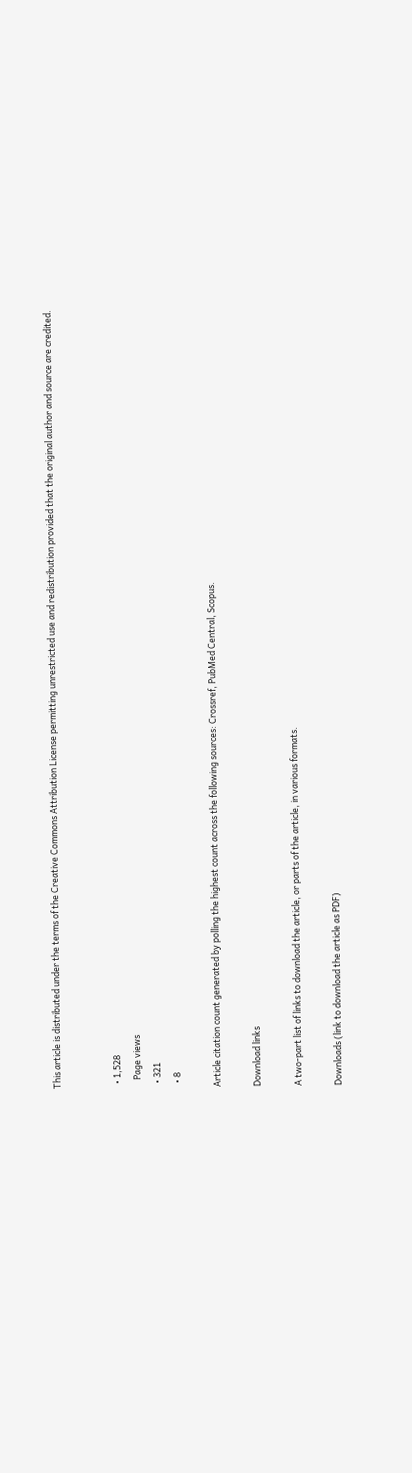This article is distributed under the terms of the Creative Commons Attribution License permitting unrestricted use and redistribution provided that the original author and source are credited.


  • 1,528
    Page views
  • 321
  • 8

Article citation count generated by polling the highest count across the following sources: Crossref, PubMed Central, Scopus.

Download links

A two-part list of links to download the article, or parts of the article, in various formats.

Downloads (link to download the article as PDF)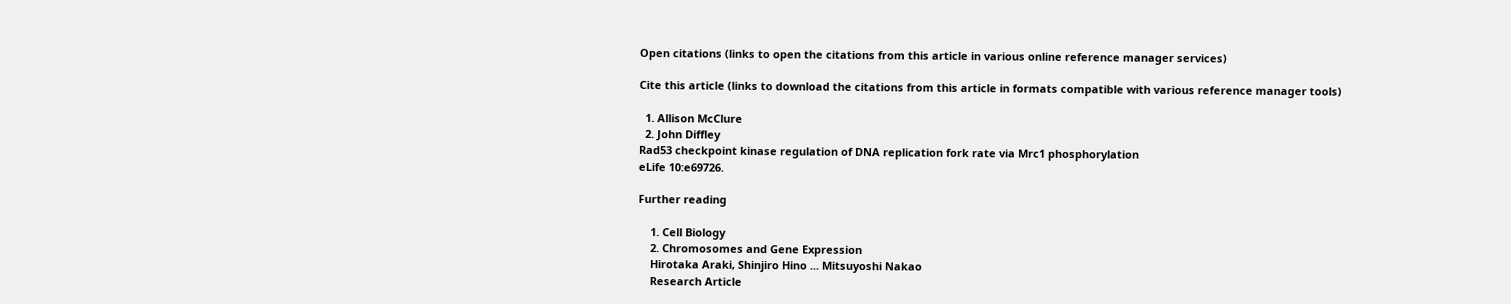Open citations (links to open the citations from this article in various online reference manager services)

Cite this article (links to download the citations from this article in formats compatible with various reference manager tools)

  1. Allison McClure
  2. John Diffley
Rad53 checkpoint kinase regulation of DNA replication fork rate via Mrc1 phosphorylation
eLife 10:e69726.

Further reading

    1. Cell Biology
    2. Chromosomes and Gene Expression
    Hirotaka Araki, Shinjiro Hino ... Mitsuyoshi Nakao
    Research Article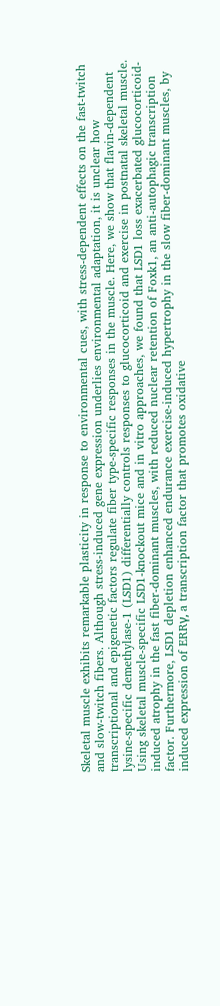Skeletal muscle exhibits remarkable plasticity in response to environmental cues, with stress-dependent effects on the fast-twitch and slow-twitch fibers. Although stress-induced gene expression underlies environmental adaptation, it is unclear how transcriptional and epigenetic factors regulate fiber type-specific responses in the muscle. Here, we show that flavin-dependent lysine-specific demethylase-1 (LSD1) differentially controls responses to glucocorticoid and exercise in postnatal skeletal muscle. Using skeletal muscle-specific LSD1-knockout mice and in vitro approaches, we found that LSD1 loss exacerbated glucocorticoid-induced atrophy in the fast fiber-dominant muscles, with reduced nuclear retention of Foxk1, an anti-autophagic transcription factor. Furthermore, LSD1 depletion enhanced endurance exercise-induced hypertrophy in the slow fiber-dominant muscles, by induced expression of ERRγ, a transcription factor that promotes oxidative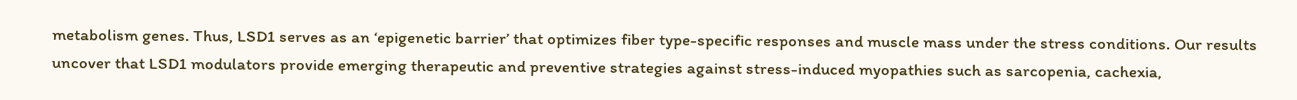metabolism genes. Thus, LSD1 serves as an ‘epigenetic barrier’ that optimizes fiber type-specific responses and muscle mass under the stress conditions. Our results uncover that LSD1 modulators provide emerging therapeutic and preventive strategies against stress-induced myopathies such as sarcopenia, cachexia,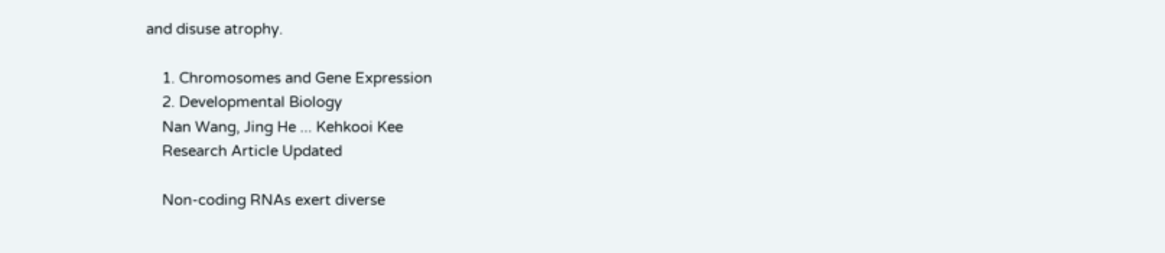and disuse atrophy.

    1. Chromosomes and Gene Expression
    2. Developmental Biology
    Nan Wang, Jing He ... Kehkooi Kee
    Research Article Updated

    Non-coding RNAs exert diverse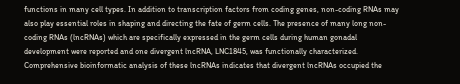functions in many cell types. In addition to transcription factors from coding genes, non-coding RNAs may also play essential roles in shaping and directing the fate of germ cells. The presence of many long non-coding RNAs (lncRNAs) which are specifically expressed in the germ cells during human gonadal development were reported and one divergent lncRNA, LNC1845, was functionally characterized. Comprehensive bioinformatic analysis of these lncRNAs indicates that divergent lncRNAs occupied the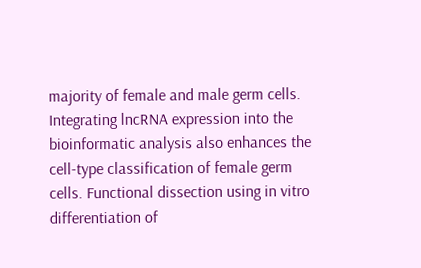majority of female and male germ cells. Integrating lncRNA expression into the bioinformatic analysis also enhances the cell-type classification of female germ cells. Functional dissection using in vitro differentiation of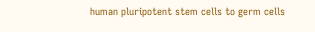human pluripotent stem cells to germ cells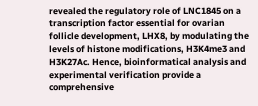revealed the regulatory role of LNC1845 on a transcription factor essential for ovarian follicle development, LHX8, by modulating the levels of histone modifications, H3K4me3 and H3K27Ac. Hence, bioinformatical analysis and experimental verification provide a comprehensive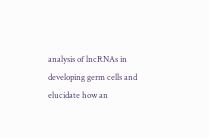analysis of lncRNAs in developing germ cells and elucidate how an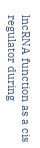lncRNA function as a cis regulator during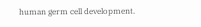human germ cell development.